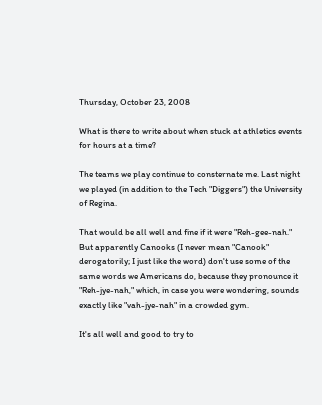Thursday, October 23, 2008

What is there to write about when stuck at athletics events for hours at a time?

The teams we play continue to consternate me. Last night we played (in addition to the Tech "Diggers") the University of Regina.

That would be all well and fine if it were "Reh-gee-nah." But apparently Canooks (I never mean "Canook" derogatorily; I just like the word) don't use some of the same words we Americans do, because they pronounce it "Reh-jye-nah," which, in case you were wondering, sounds exactly like "vah-jye-nah" in a crowded gym.

It's all well and good to try to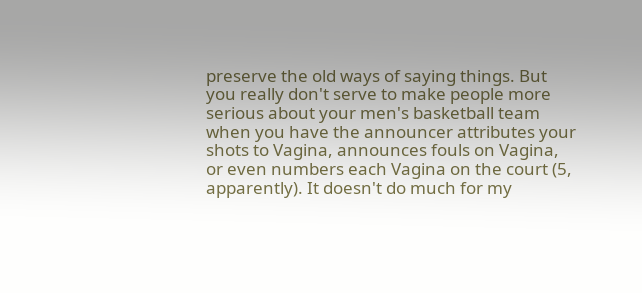preserve the old ways of saying things. But you really don't serve to make people more serious about your men's basketball team when you have the announcer attributes your shots to Vagina, announces fouls on Vagina, or even numbers each Vagina on the court (5, apparently). It doesn't do much for my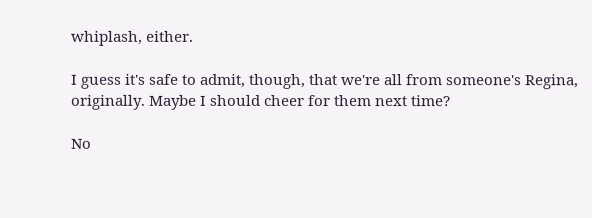whiplash, either.

I guess it's safe to admit, though, that we're all from someone's Regina, originally. Maybe I should cheer for them next time?

No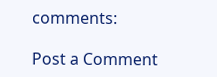comments:

Post a Comment